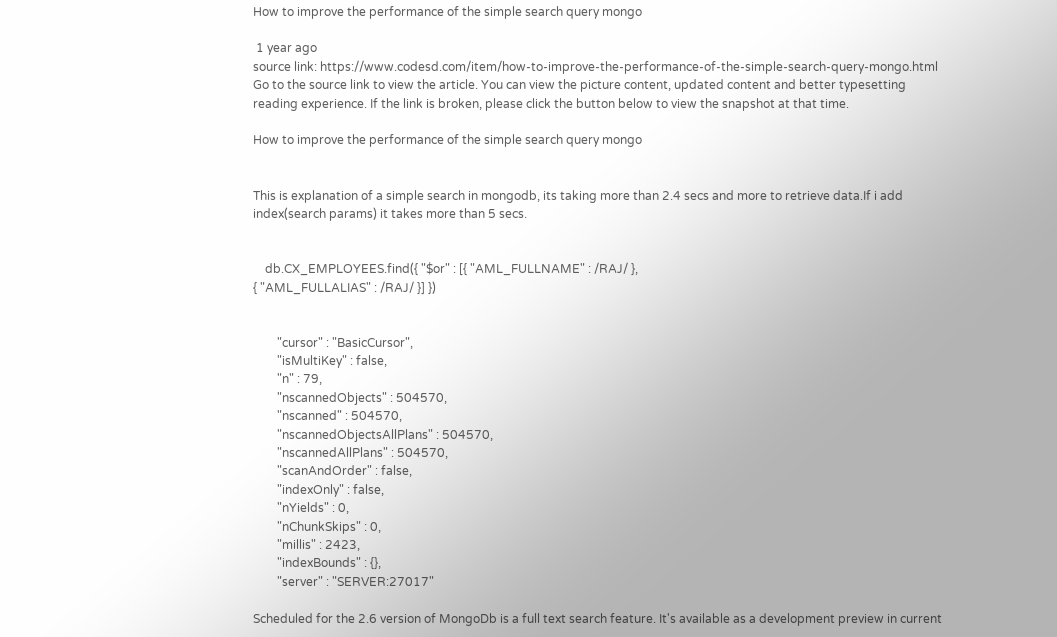How to improve the performance of the simple search query mongo

 1 year ago
source link: https://www.codesd.com/item/how-to-improve-the-performance-of-the-simple-search-query-mongo.html
Go to the source link to view the article. You can view the picture content, updated content and better typesetting reading experience. If the link is broken, please click the button below to view the snapshot at that time.

How to improve the performance of the simple search query mongo


This is explanation of a simple search in mongodb, its taking more than 2.4 secs and more to retrieve data.If i add index(search params) it takes more than 5 secs.


    db.CX_EMPLOYEES.find({ "$or" : [{ "AML_FULLNAME" : /RAJ/ },
{ "AML_FULLALIAS" : /RAJ/ }] })


        "cursor" : "BasicCursor",
        "isMultiKey" : false,
        "n" : 79,
        "nscannedObjects" : 504570,
        "nscanned" : 504570,
        "nscannedObjectsAllPlans" : 504570,
        "nscannedAllPlans" : 504570,
        "scanAndOrder" : false,
        "indexOnly" : false,
        "nYields" : 0,
        "nChunkSkips" : 0,
        "millis" : 2423,
        "indexBounds" : {},
        "server" : "SERVER:27017"

Scheduled for the 2.6 version of MongoDb is a full text search feature. It's available as a development preview in current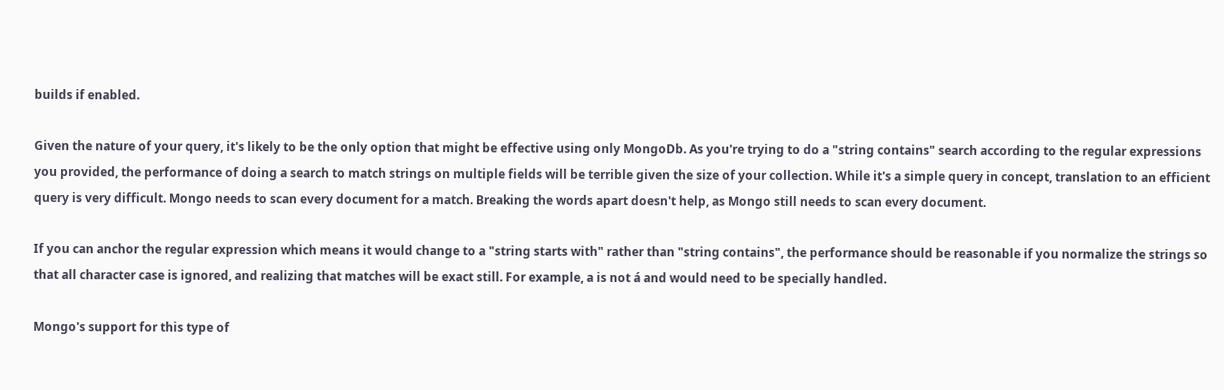builds if enabled.

Given the nature of your query, it's likely to be the only option that might be effective using only MongoDb. As you're trying to do a "string contains" search according to the regular expressions you provided, the performance of doing a search to match strings on multiple fields will be terrible given the size of your collection. While it's a simple query in concept, translation to an efficient query is very difficult. Mongo needs to scan every document for a match. Breaking the words apart doesn't help, as Mongo still needs to scan every document.

If you can anchor the regular expression which means it would change to a "string starts with" rather than "string contains", the performance should be reasonable if you normalize the strings so that all character case is ignored, and realizing that matches will be exact still. For example, a is not á and would need to be specially handled.

Mongo's support for this type of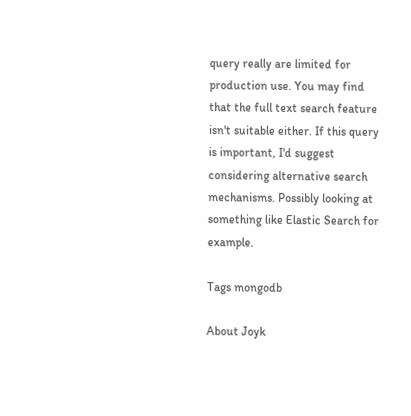query really are limited for production use. You may find that the full text search feature isn't suitable either. If this query is important, I'd suggest considering alternative search mechanisms. Possibly looking at something like Elastic Search for example.

Tags mongodb

About Joyk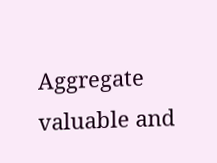Aggregate valuable and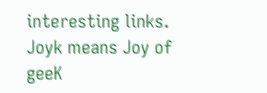interesting links.
Joyk means Joy of geeK